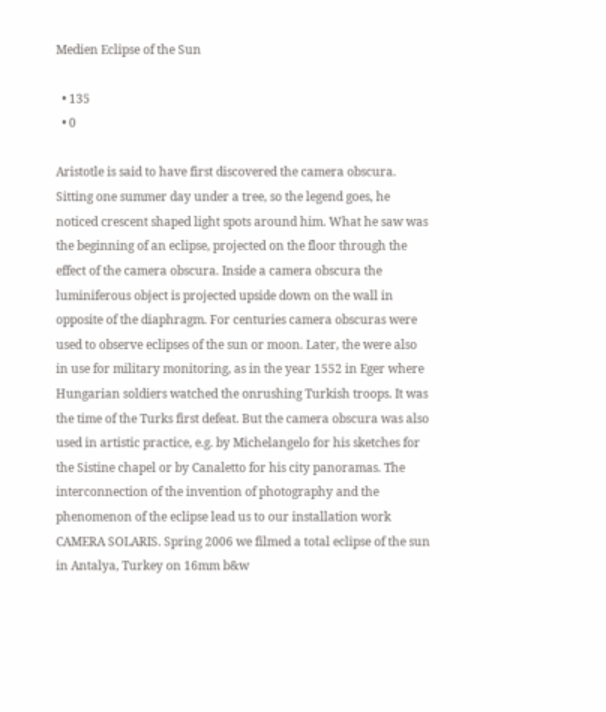Medien Eclipse of the Sun

  • 135
  • 0

Aristotle is said to have first discovered the camera obscura. Sitting one summer day under a tree, so the legend goes, he noticed crescent shaped light spots around him. What he saw was the beginning of an eclipse, projected on the floor through the effect of the camera obscura. Inside a camera obscura the luminiferous object is projected upside down on the wall in opposite of the diaphragm. For centuries camera obscuras were used to observe eclipses of the sun or moon. Later, the were also in use for military monitoring, as in the year 1552 in Eger where Hungarian soldiers watched the onrushing Turkish troops. It was the time of the Turks first defeat. But the camera obscura was also used in artistic practice, e.g. by Michelangelo for his sketches for the Sistine chapel or by Canaletto for his city panoramas. The interconnection of the invention of photography and the phenomenon of the eclipse lead us to our installation work CAMERA SOLARIS. Spring 2006 we filmed a total eclipse of the sun in Antalya, Turkey on 16mm b&w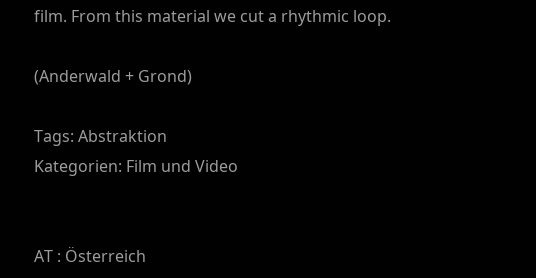film. From this material we cut a rhythmic loop.

(Anderwald + Grond)

Tags: Abstraktion
Kategorien: Film und Video


AT : Österreich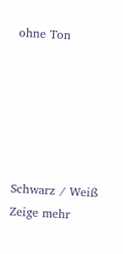ohne Ton






Schwarz / Weiß
Zeige mehr